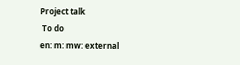Project talk
 To do
en: m: mw: external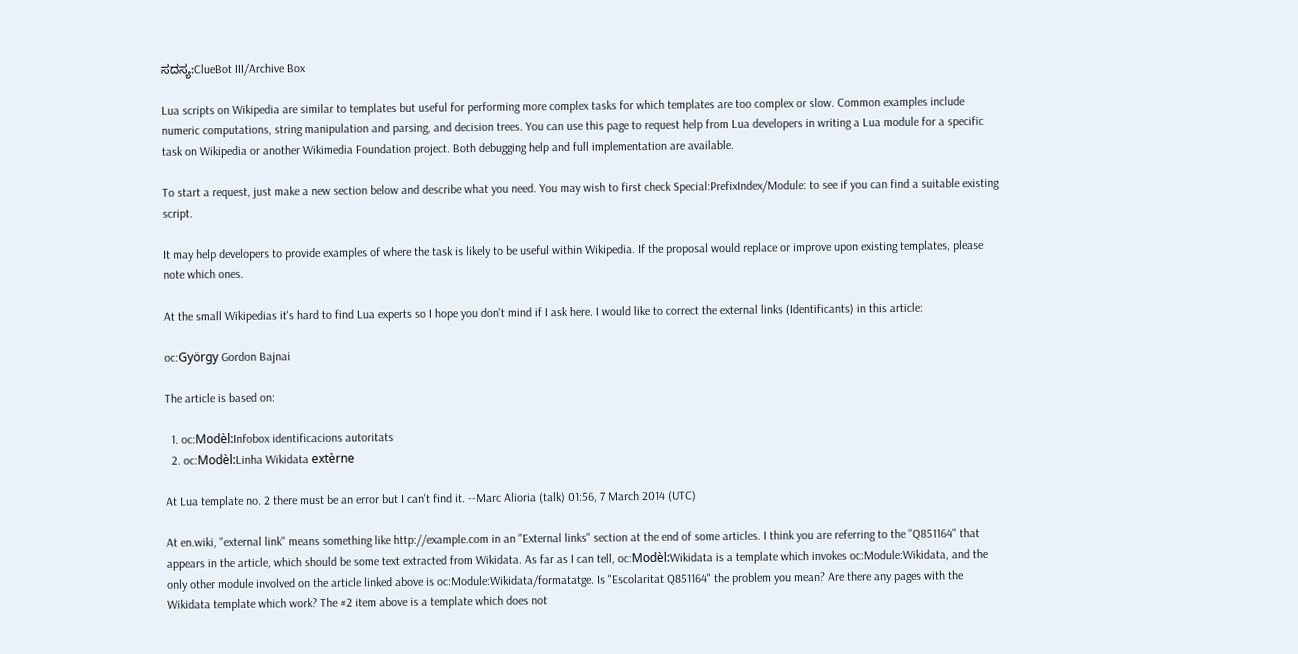ಸದಸ್ಯ:ClueBot III/Archive Box

Lua scripts on Wikipedia are similar to templates but useful for performing more complex tasks for which templates are too complex or slow. Common examples include numeric computations, string manipulation and parsing, and decision trees. You can use this page to request help from Lua developers in writing a Lua module for a specific task on Wikipedia or another Wikimedia Foundation project. Both debugging help and full implementation are available.

To start a request, just make a new section below and describe what you need. You may wish to first check Special:PrefixIndex/Module: to see if you can find a suitable existing script.

It may help developers to provide examples of where the task is likely to be useful within Wikipedia. If the proposal would replace or improve upon existing templates, please note which ones.

At the small Wikipedias it's hard to find Lua experts so I hope you don't mind if I ask here. I would like to correct the external links (Identificants) in this article:

oc:György Gordon Bajnai

The article is based on:

  1. oc:Modèl:Infobox identificacions autoritats
  2. oc:Modèl:Linha Wikidata extèrne

At Lua template no. 2 there must be an error but I can't find it. --Marc Alioria (talk) 01:56, 7 March 2014 (UTC)

At en.wiki, "external link" means something like http://example.com in an "External links" section at the end of some articles. I think you are referring to the "Q851164" that appears in the article, which should be some text extracted from Wikidata. As far as I can tell, oc:Modèl:Wikidata is a template which invokes oc:Module:Wikidata, and the only other module involved on the article linked above is oc:Module:Wikidata/formatatge. Is "Escolaritat Q851164" the problem you mean? Are there any pages with the Wikidata template which work? The #2 item above is a template which does not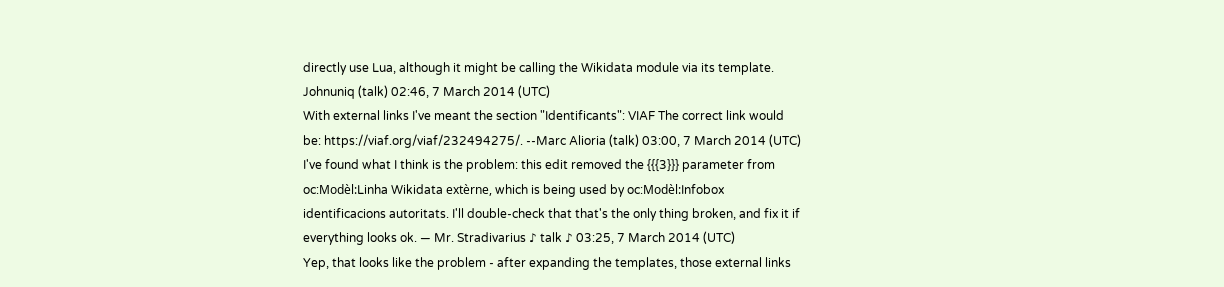directly use Lua, although it might be calling the Wikidata module via its template. Johnuniq (talk) 02:46, 7 March 2014 (UTC)
With external links I've meant the section "Identificants": VIAF The correct link would be: https://viaf.org/viaf/232494275/. --Marc Alioria (talk) 03:00, 7 March 2014 (UTC)
I've found what I think is the problem: this edit removed the {{{3}}} parameter from oc:Modèl:Linha Wikidata extèrne, which is being used by oc:Modèl:Infobox identificacions autoritats. I'll double-check that that's the only thing broken, and fix it if everything looks ok. — Mr. Stradivarius ♪ talk ♪ 03:25, 7 March 2014 (UTC)
Yep, that looks like the problem - after expanding the templates, those external links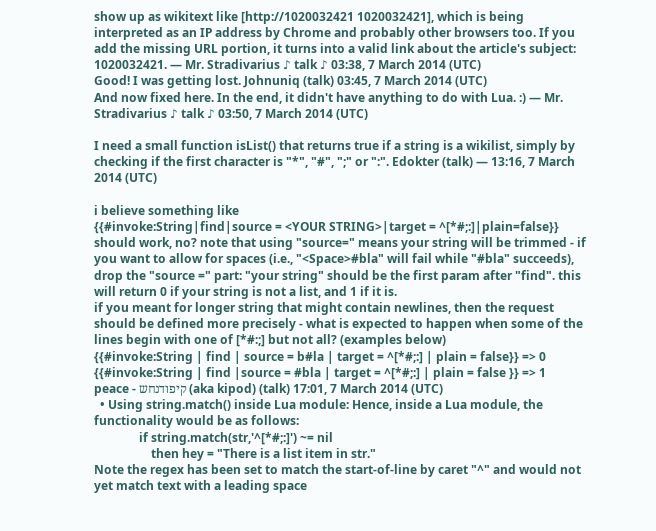show up as wikitext like [http://1020032421 1020032421], which is being interpreted as an IP address by Chrome and probably other browsers too. If you add the missing URL portion, it turns into a valid link about the article's subject: 1020032421. — Mr. Stradivarius ♪ talk ♪ 03:38, 7 March 2014 (UTC)
Good! I was getting lost. Johnuniq (talk) 03:45, 7 March 2014 (UTC)
And now fixed here. In the end, it didn't have anything to do with Lua. :) — Mr. Stradivarius ♪ talk ♪ 03:50, 7 March 2014 (UTC)

I need a small function isList() that returns true if a string is a wikilist, simply by checking if the first character is "*", "#", ";" or ":". Edokter (talk) — 13:16, 7 March 2014 (UTC)

i believe something like
{{#invoke:String|find|source = <YOUR STRING>|target = ^[*#;:]|plain=false}}
should work, no? note that using "source=" means your string will be trimmed - if you want to allow for spaces (i.e., "<Space>#bla" will fail while "#bla" succeeds), drop the "source =" part: "your string" should be the first param after "find". this will return 0 if your string is not a list, and 1 if it is.
if you meant for longer string that might contain newlines, then the request should be defined more precisely - what is expected to happen when some of the lines begin with one of [*#:;] but not all? (examples below)
{{#invoke:String | find | source = b#la | target = ^[*#;:] | plain = false}} => 0
{{#invoke:String | find |source = #bla | target = ^[*#;:] | plain = false }} => 1
peace - קיפודנחש (aka kipod) (talk) 17:01, 7 March 2014 (UTC)
  • Using string.match() inside Lua module: Hence, inside a Lua module, the functionality would be as follows:
               if string.match(str,'^[*#;:]') ~= nil
                   then hey = "There is a list item in str."
Note the regex has been set to match the start-of-line by caret "^" and would not yet match text with a leading space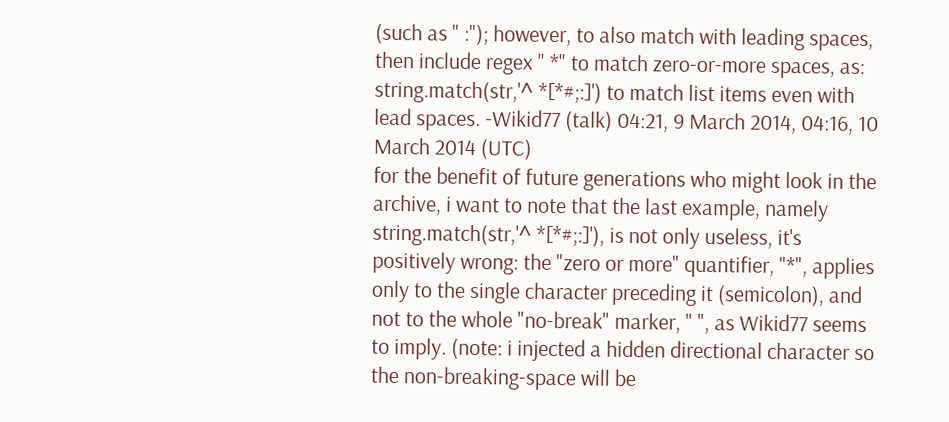(such as " :"); however, to also match with leading spaces, then include regex " *" to match zero-or-more spaces, as: string.match(str,'^ *[*#;:]') to match list items even with lead spaces. -Wikid77 (talk) 04:21, 9 March 2014, 04:16, 10 March 2014 (UTC)
for the benefit of future generations who might look in the archive, i want to note that the last example, namely string.match(str,'^ *[*#;:]'), is not only useless, it's positively wrong: the "zero or more" quantifier, "*", applies only to the single character preceding it (semicolon), and not to the whole "no-break" marker, " ", as Wikid77 seems to imply. (note: i injected a hidden directional character so the non-breaking-space will be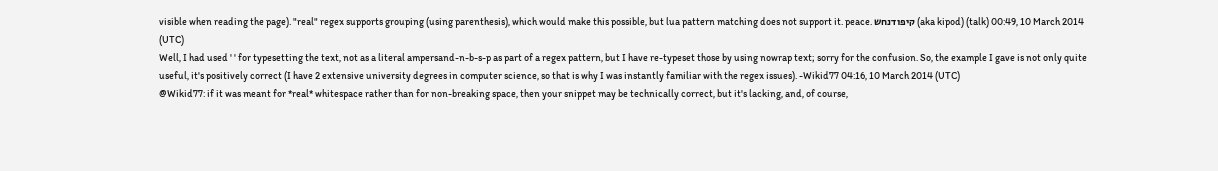visible when reading the page). "real" regex supports grouping (using parenthesis), which would make this possible, but lua pattern matching does not support it. peace. קיפודנחש (aka kipod) (talk) 00:49, 10 March 2014 (UTC)
Well, I had used ' ' for typesetting the text, not as a literal ampersand-n-b-s-p as part of a regex pattern, but I have re-typeset those by using nowrap text; sorry for the confusion. So, the example I gave is not only quite useful, it's positively correct (I have 2 extensive university degrees in computer science, so that is why I was instantly familiar with the regex issues). -Wikid77 04:16, 10 March 2014 (UTC)
@Wikid77: if it was meant for *real* whitespace rather than for non-breaking space, then your snippet may be technically correct, but it's lacking, and, of course,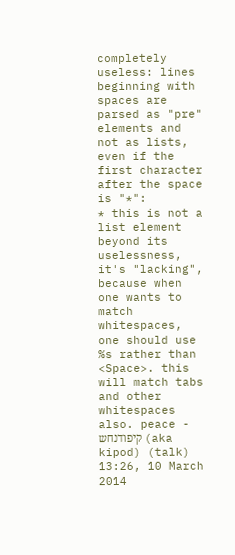completely useless: lines beginning with spaces are parsed as "pre" elements and not as lists, even if the first character after the space is "*":
* this is not a list element
beyond its uselessness, it's "lacking", because when one wants to match whitespaces, one should use %s rather than <Space>. this will match tabs and other whitespaces also. peace - קיפודנחש (aka kipod) (talk) 13:26, 10 March 2014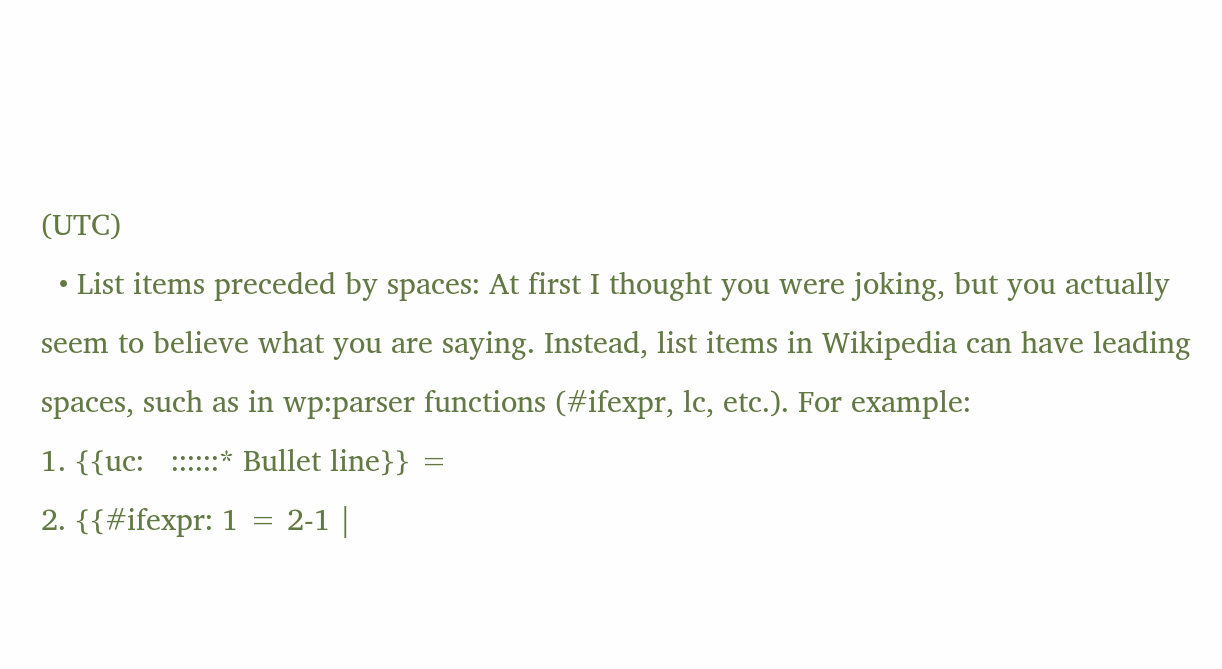(UTC)
  • List items preceded by spaces: At first I thought you were joking, but you actually seem to believe what you are saying. Instead, list items in Wikipedia can have leading spaces, such as in wp:parser functions (#ifexpr, lc, etc.). For example:
1. {{uc:   ::::::* Bullet line}} =
2. {{#ifexpr: 1 = 2-1 |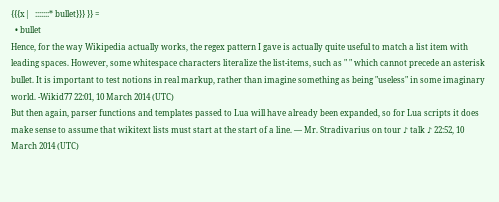{{{x|   :::::::* bullet}}} }} =
  • bullet
Hence, for the way Wikipedia actually works, the regex pattern I gave is actually quite useful to match a list item with leading spaces. However, some whitespace characters literalize the list-items, such as " " which cannot precede an asterisk bullet. It is important to test notions in real markup, rather than imagine something as being "useless" in some imaginary world. -Wikid77 22:01, 10 March 2014 (UTC)
But then again, parser functions and templates passed to Lua will have already been expanded, so for Lua scripts it does make sense to assume that wikitext lists must start at the start of a line. — Mr. Stradivarius on tour ♪ talk ♪ 22:52, 10 March 2014 (UTC)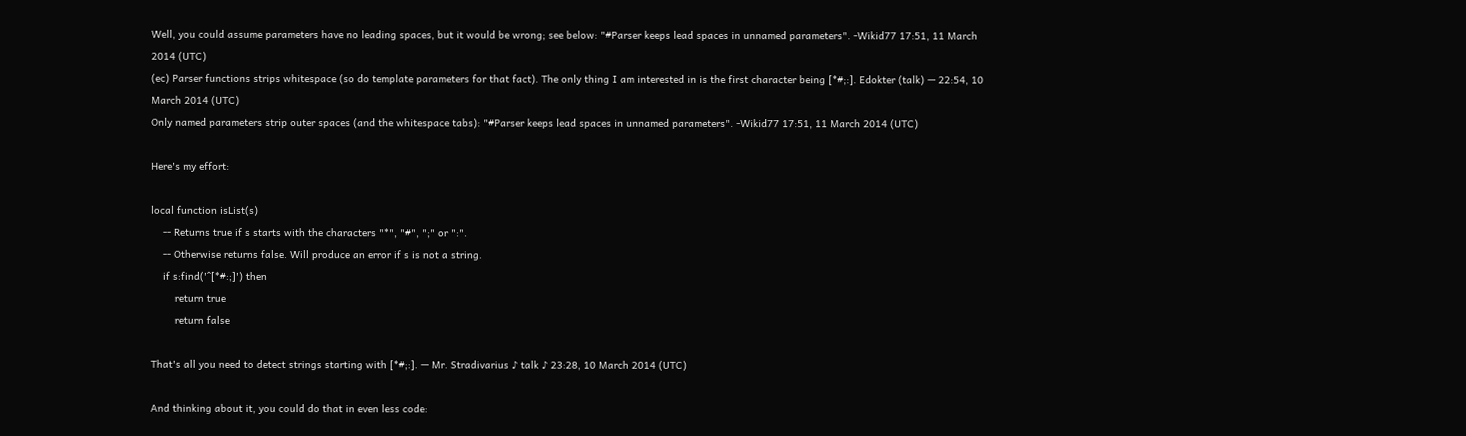Well, you could assume parameters have no leading spaces, but it would be wrong; see below: "#Parser keeps lead spaces in unnamed parameters". -Wikid77 17:51, 11 March 2014 (UTC)
(ec) Parser functions strips whitespace (so do template parameters for that fact). The only thing I am interested in is the first character being [*#;:]. Edokter (talk) — 22:54, 10 March 2014 (UTC)
Only named parameters strip outer spaces (and the whitespace tabs): "#Parser keeps lead spaces in unnamed parameters". -Wikid77 17:51, 11 March 2014 (UTC)

Here's my effort:

local function isList(s)
    -- Returns true if s starts with the characters "*", "#", ";" or ":".
    -- Otherwise returns false. Will produce an error if s is not a string.
    if s:find('^[*#:;]') then
        return true
        return false

That's all you need to detect strings starting with [*#;:]. — Mr. Stradivarius ♪ talk ♪ 23:28, 10 March 2014 (UTC)

And thinking about it, you could do that in even less code: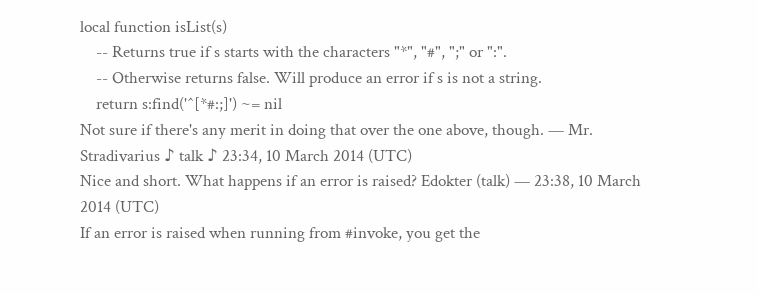local function isList(s)
    -- Returns true if s starts with the characters "*", "#", ";" or ":".
    -- Otherwise returns false. Will produce an error if s is not a string.
    return s:find('^[*#:;]') ~= nil
Not sure if there's any merit in doing that over the one above, though. — Mr. Stradivarius ♪ talk ♪ 23:34, 10 March 2014 (UTC)
Nice and short. What happens if an error is raised? Edokter (talk) — 23:38, 10 March 2014 (UTC)
If an error is raised when running from #invoke, you get the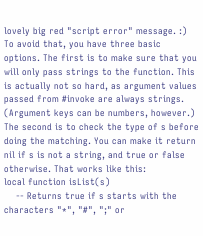lovely big red "script error" message. :) To avoid that, you have three basic options. The first is to make sure that you will only pass strings to the function. This is actually not so hard, as argument values passed from #invoke are always strings. (Argument keys can be numbers, however.) The second is to check the type of s before doing the matching. You can make it return nil if s is not a string, and true or false otherwise. That works like this:
local function isList(s)
    -- Returns true if s starts with the characters "*", "#", ";" or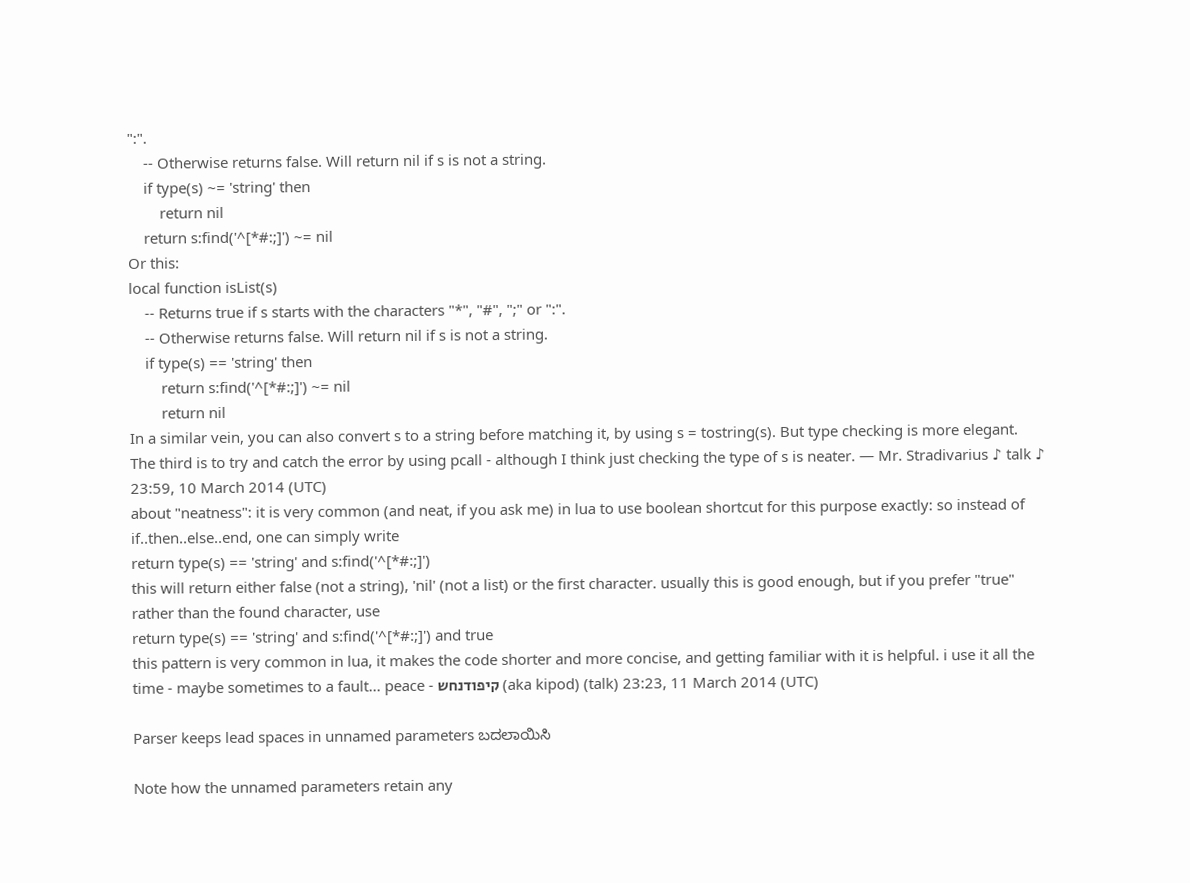":".
    -- Otherwise returns false. Will return nil if s is not a string.
    if type(s) ~= 'string' then
        return nil
    return s:find('^[*#:;]') ~= nil
Or this:
local function isList(s)
    -- Returns true if s starts with the characters "*", "#", ";" or ":".
    -- Otherwise returns false. Will return nil if s is not a string.
    if type(s) == 'string' then
        return s:find('^[*#:;]') ~= nil
        return nil
In a similar vein, you can also convert s to a string before matching it, by using s = tostring(s). But type checking is more elegant. The third is to try and catch the error by using pcall - although I think just checking the type of s is neater. — Mr. Stradivarius ♪ talk ♪ 23:59, 10 March 2014 (UTC)
about "neatness": it is very common (and neat, if you ask me) in lua to use boolean shortcut for this purpose exactly: so instead of if..then..else..end, one can simply write
return type(s) == 'string' and s:find('^[*#:;]')
this will return either false (not a string), 'nil' (not a list) or the first character. usually this is good enough, but if you prefer "true" rather than the found character, use
return type(s) == 'string' and s:find('^[*#:;]') and true
this pattern is very common in lua, it makes the code shorter and more concise, and getting familiar with it is helpful. i use it all the time - maybe sometimes to a fault... peace - קיפודנחש (aka kipod) (talk) 23:23, 11 March 2014 (UTC)

Parser keeps lead spaces in unnamed parameters ಬದಲಾಯಿಸಿ

Note how the unnamed parameters retain any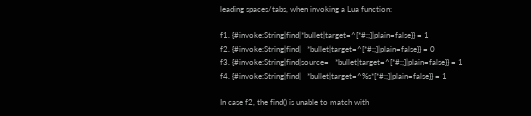leading spaces/tabs, when invoking a Lua function:

f1. {#invoke:String|find|*bullet|target=^[*#:;]|plain=false}} = 1
f2. {#invoke:String|find|   *bullet|target=^[*#:;]|plain=false}} = 0
f3. {#invoke:String|find|source=   *bullet|target=^[*#:;]|plain=false}} = 1
f4. {#invoke:String|find|   *bullet|target=^%s*[*#:;]|plain=false}} = 1

In case f2, the find() is unable to match with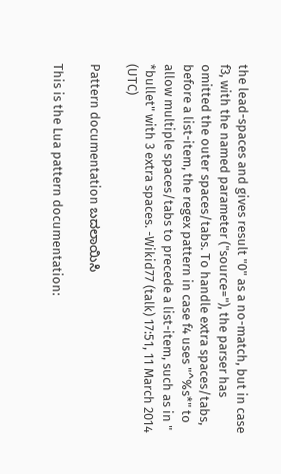the lead-spaces and gives result "0" as a no-match, but in case f3, with the named parameter ("source="), the parser has omitted the outer spaces/tabs. To handle extra spaces/tabs, before a list-item, the regex pattern in case f4 uses "^%s*" to allow multiple spaces/tabs to precede a list-item, such as in "   *bullet" with 3 extra spaces. -Wikid77 (talk) 17:51, 11 March 2014 (UTC)

Pattern documentation ಬದಲಾಯಿಸಿ

This is the Lua pattern documentation: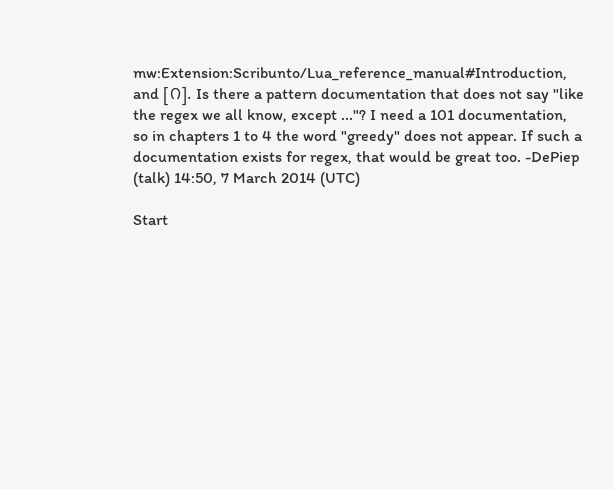mw:Extension:Scribunto/Lua_reference_manual#Introduction, and [೧]. Is there a pattern documentation that does not say "like the regex we all know, except ..."? I need a 101 documentation, so in chapters 1 to 4 the word "greedy" does not appear. If such a documentation exists for regex, that would be great too. -DePiep (talk) 14:50, 7 March 2014 (UTC)

Start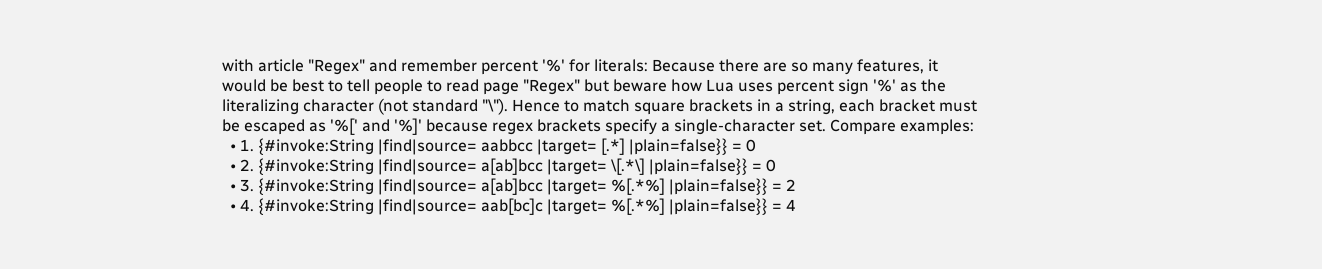with article "Regex" and remember percent '%' for literals: Because there are so many features, it would be best to tell people to read page "Regex" but beware how Lua uses percent sign '%' as the literalizing character (not standard "\"). Hence to match square brackets in a string, each bracket must be escaped as '%[' and '%]' because regex brackets specify a single-character set. Compare examples:
  • 1. {#invoke:String |find|source= aabbcc |target= [.*] |plain=false}} = 0
  • 2. {#invoke:String |find|source= a[ab]bcc |target= \[.*\] |plain=false}} = 0
  • 3. {#invoke:String |find|source= a[ab]bcc |target= %[.*%] |plain=false}} = 2
  • 4. {#invoke:String |find|source= aab[bc]c |target= %[.*%] |plain=false}} = 4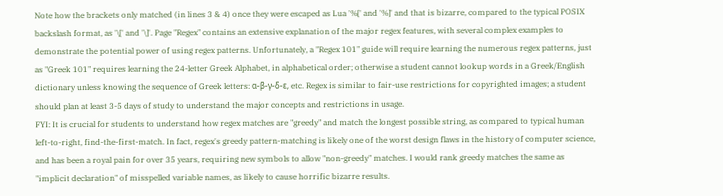Note how the brackets only matched (in lines 3 & 4) once they were escaped as Lua '%[' and '%]' and that is bizarre, compared to the typical POSIX backslash format, as '\[' and '\]'. Page "Regex" contains an extensive explanation of the major regex features, with several complex examples to demonstrate the potential power of using regex patterns. Unfortunately, a "Regex 101" guide will require learning the numerous regex patterns, just as "Greek 101" requires learning the 24-letter Greek Alphabet, in alphabetical order; otherwise a student cannot lookup words in a Greek/English dictionary unless knowing the sequence of Greek letters: α-β-γ-δ-ε, etc. Regex is similar to fair-use restrictions for copyrighted images; a student should plan at least 3-5 days of study to understand the major concepts and restrictions in usage.
FYI: It is crucial for students to understand how regex matches are "greedy" and match the longest possible string, as compared to typical human left-to-right, find-the-first-match. In fact, regex's greedy pattern-matching is likely one of the worst design flaws in the history of computer science, and has been a royal pain for over 35 years, requiring new symbols to allow "non-greedy" matches. I would rank greedy matches the same as "implicit declaration" of misspelled variable names, as likely to cause horrific bizarre results.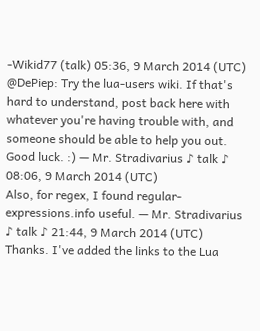-Wikid77 (talk) 05:36, 9 March 2014 (UTC)
@DePiep: Try the lua-users wiki. If that's hard to understand, post back here with whatever you're having trouble with, and someone should be able to help you out. Good luck. :) — Mr. Stradivarius ♪ talk ♪ 08:06, 9 March 2014 (UTC)
Also, for regex, I found regular-expressions.info useful. — Mr. Stradivarius ♪ talk ♪ 21:44, 9 March 2014 (UTC)
Thanks. I've added the links to the Lua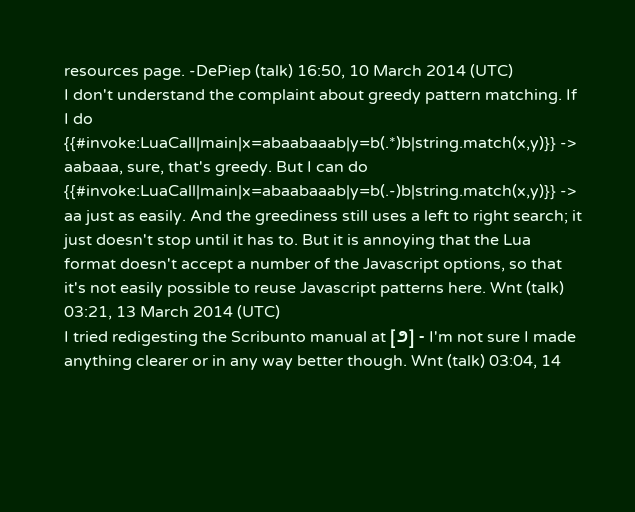resources page. -DePiep (talk) 16:50, 10 March 2014 (UTC)
I don't understand the complaint about greedy pattern matching. If I do {{#invoke:LuaCall|main|x=abaabaaab|y=b(.*)b|string.match(x,y)}} -> aabaaa, sure, that's greedy. But I can do {{#invoke:LuaCall|main|x=abaabaaab|y=b(.-)b|string.match(x,y)}} -> aa just as easily. And the greediness still uses a left to right search; it just doesn't stop until it has to. But it is annoying that the Lua format doesn't accept a number of the Javascript options, so that it's not easily possible to reuse Javascript patterns here. Wnt (talk) 03:21, 13 March 2014 (UTC)
I tried redigesting the Scribunto manual at [೨] - I'm not sure I made anything clearer or in any way better though. Wnt (talk) 03:04, 14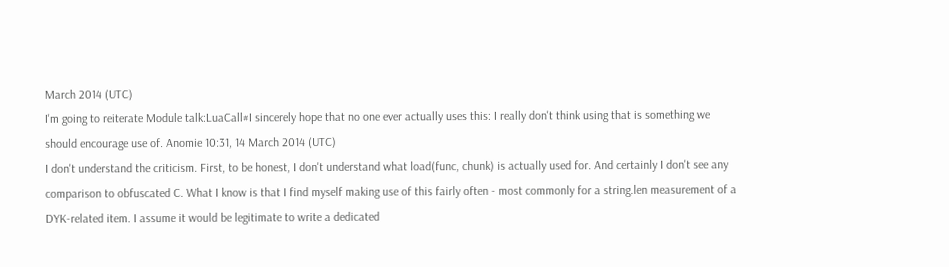March 2014 (UTC)
I'm going to reiterate Module talk:LuaCall#I sincerely hope that no one ever actually uses this: I really don't think using that is something we should encourage use of. Anomie 10:31, 14 March 2014 (UTC)
I don't understand the criticism. First, to be honest, I don't understand what load(func, chunk) is actually used for. And certainly I don't see any comparison to obfuscated C. What I know is that I find myself making use of this fairly often - most commonly for a string.len measurement of a DYK-related item. I assume it would be legitimate to write a dedicated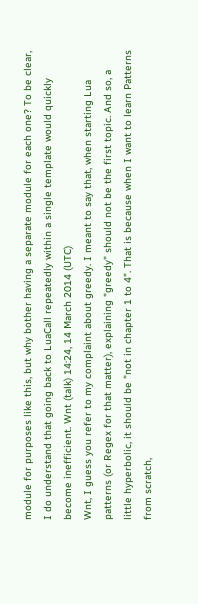module for purposes like this, but why bother having a separate module for each one? To be clear, I do understand that going back to LuaCall repeatedly within a single template would quickly become inefficient. Wnt (talk) 14:24, 14 March 2014 (UTC)
Wnt, I guess you refer to my complaint about greedy. I meant to say that, when starting Lua patterns (or Regex for that matter), explaining "greedy" should not be the first topic. And so, a little hyperbolic, it should be "not in chapter 1 to 4". That is because when I want to learn Patterns from scratch,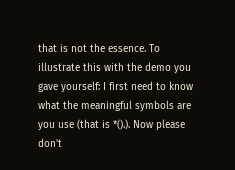that is not the essence. To illustrate this with the demo you gave yourself: I first need to know what the meaningful symbols are you use (that is *().). Now please don't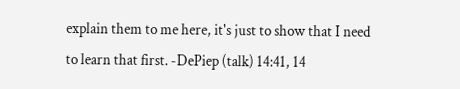explain them to me here, it's just to show that I need to learn that first. -DePiep (talk) 14:41, 14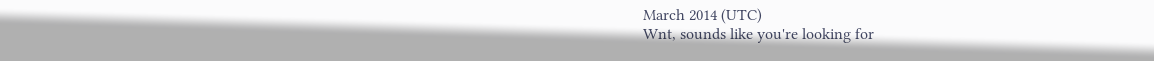March 2014 (UTC)
Wnt, sounds like you're looking for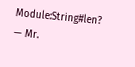Module:String#len? — Mr.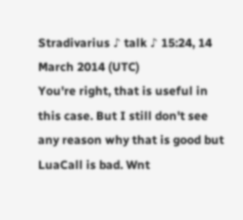Stradivarius ♪ talk ♪ 15:24, 14 March 2014 (UTC)
You're right, that is useful in this case. But I still don't see any reason why that is good but LuaCall is bad. Wnt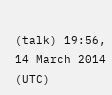(talk) 19:56, 14 March 2014 (UTC)